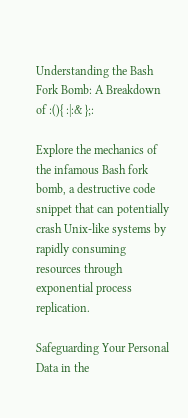Understanding the Bash Fork Bomb: A Breakdown of :(){ :|:& };:

Explore the mechanics of the infamous Bash fork bomb, a destructive code snippet that can potentially crash Unix-like systems by rapidly consuming resources through exponential process replication.

Safeguarding Your Personal Data in the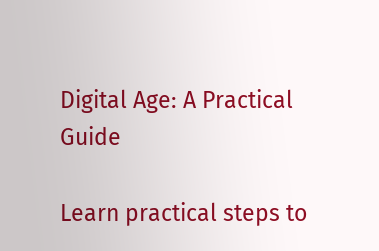Digital Age: A Practical Guide

Learn practical steps to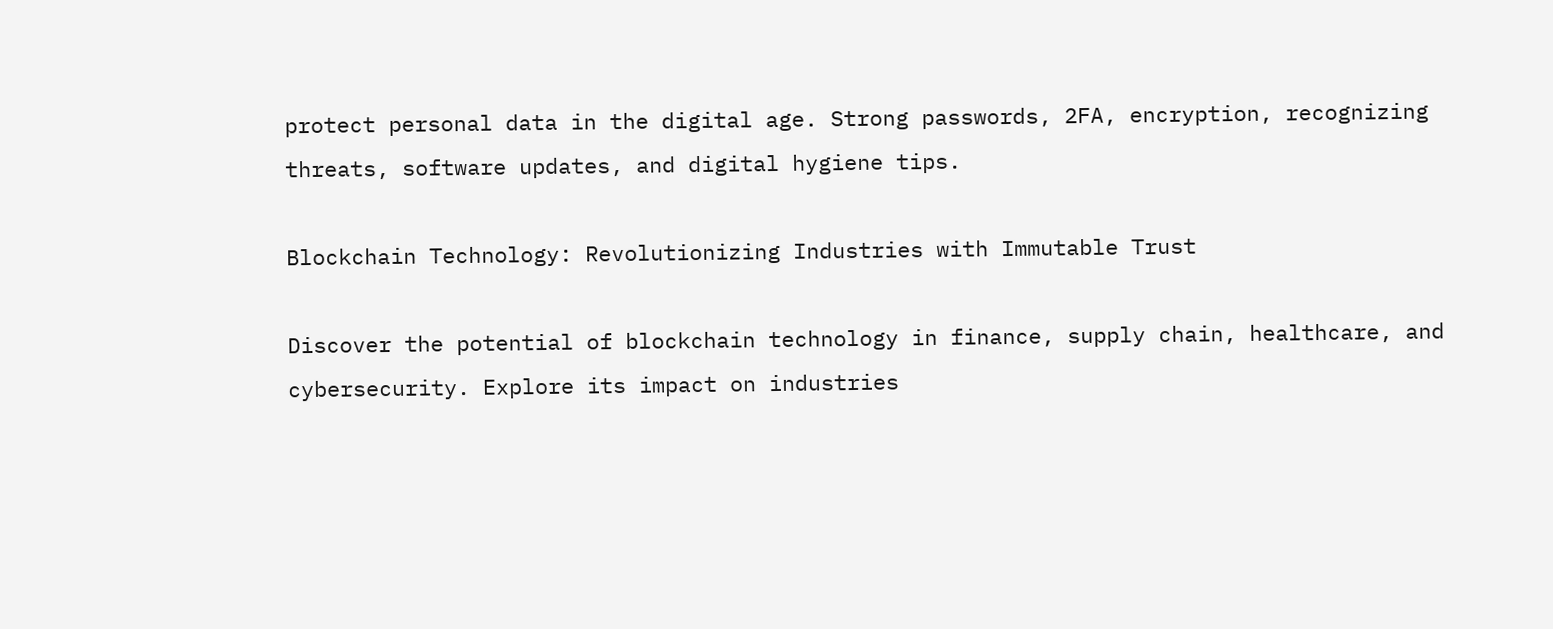protect personal data in the digital age. Strong passwords, 2FA, encryption, recognizing threats, software updates, and digital hygiene tips.

Blockchain Technology: Revolutionizing Industries with Immutable Trust

Discover the potential of blockchain technology in finance, supply chain, healthcare, and cybersecurity. Explore its impact on industries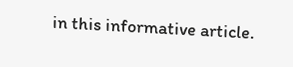in this informative article.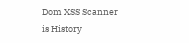Dom XSS Scanner is History